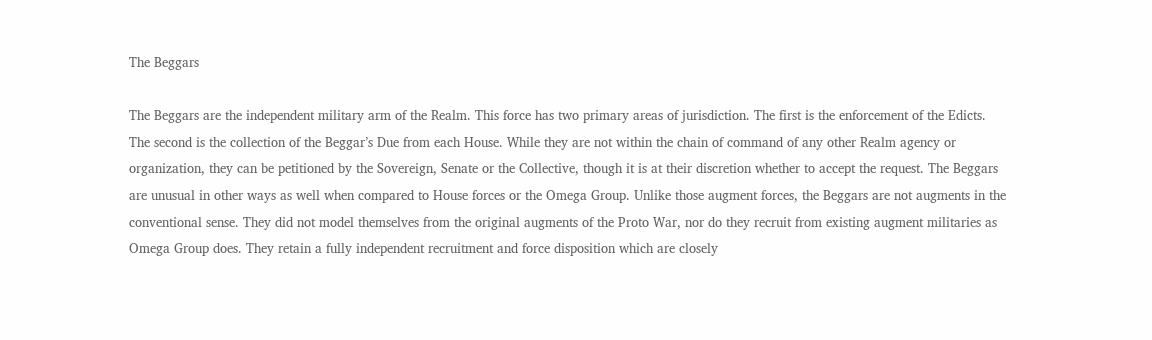The Beggars

The Beggars are the independent military arm of the Realm. This force has two primary areas of jurisdiction. The first is the enforcement of the Edicts. The second is the collection of the Beggar’s Due from each House. While they are not within the chain of command of any other Realm agency or organization, they can be petitioned by the Sovereign, Senate or the Collective, though it is at their discretion whether to accept the request. The Beggars are unusual in other ways as well when compared to House forces or the Omega Group. Unlike those augment forces, the Beggars are not augments in the conventional sense. They did not model themselves from the original augments of the Proto War, nor do they recruit from existing augment militaries as Omega Group does. They retain a fully independent recruitment and force disposition which are closely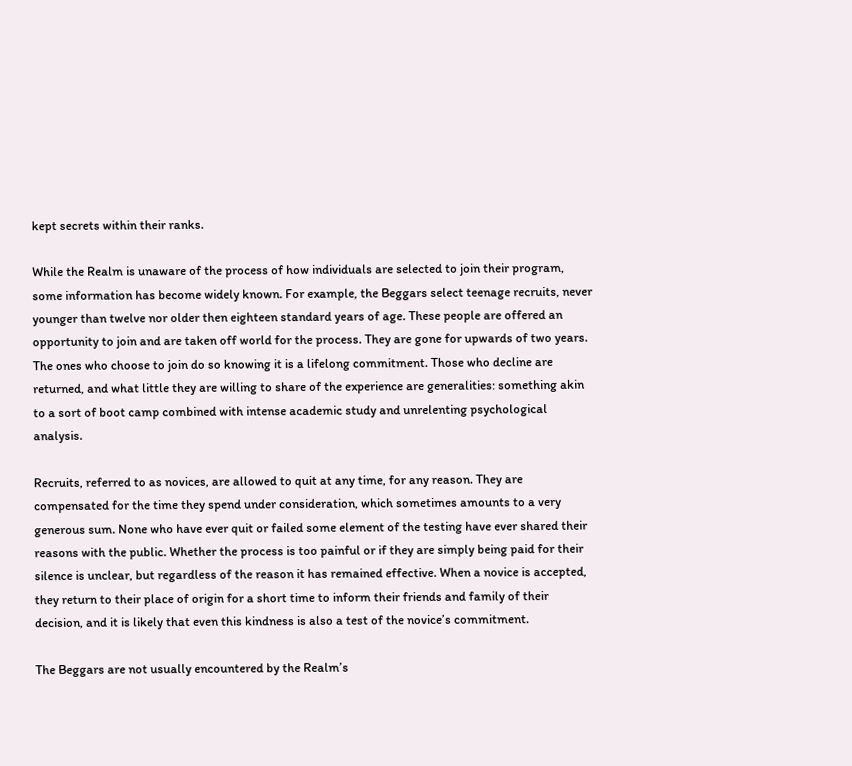kept secrets within their ranks.

While the Realm is unaware of the process of how individuals are selected to join their program, some information has become widely known. For example, the Beggars select teenage recruits, never younger than twelve nor older then eighteen standard years of age. These people are offered an opportunity to join and are taken off world for the process. They are gone for upwards of two years. The ones who choose to join do so knowing it is a lifelong commitment. Those who decline are returned, and what little they are willing to share of the experience are generalities: something akin to a sort of boot camp combined with intense academic study and unrelenting psychological analysis.

Recruits, referred to as novices, are allowed to quit at any time, for any reason. They are compensated for the time they spend under consideration, which sometimes amounts to a very generous sum. None who have ever quit or failed some element of the testing have ever shared their reasons with the public. Whether the process is too painful or if they are simply being paid for their silence is unclear, but regardless of the reason it has remained effective. When a novice is accepted, they return to their place of origin for a short time to inform their friends and family of their decision, and it is likely that even this kindness is also a test of the novice’s commitment.

The Beggars are not usually encountered by the Realm’s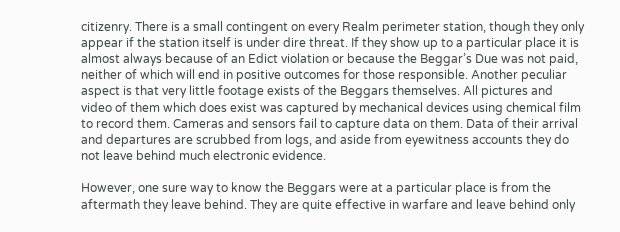citizenry. There is a small contingent on every Realm perimeter station, though they only appear if the station itself is under dire threat. If they show up to a particular place it is almost always because of an Edict violation or because the Beggar’s Due was not paid, neither of which will end in positive outcomes for those responsible. Another peculiar aspect is that very little footage exists of the Beggars themselves. All pictures and video of them which does exist was captured by mechanical devices using chemical film to record them. Cameras and sensors fail to capture data on them. Data of their arrival and departures are scrubbed from logs, and aside from eyewitness accounts they do not leave behind much electronic evidence.

However, one sure way to know the Beggars were at a particular place is from the aftermath they leave behind. They are quite effective in warfare and leave behind only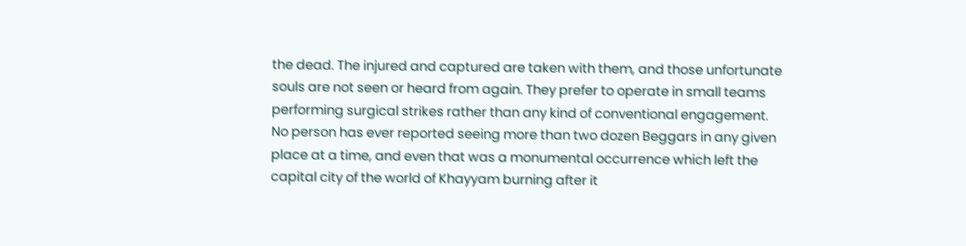the dead. The injured and captured are taken with them, and those unfortunate souls are not seen or heard from again. They prefer to operate in small teams performing surgical strikes rather than any kind of conventional engagement. No person has ever reported seeing more than two dozen Beggars in any given place at a time, and even that was a monumental occurrence which left the capital city of the world of Khayyam burning after it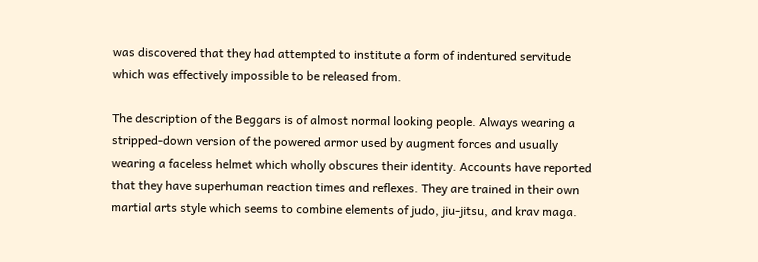was discovered that they had attempted to institute a form of indentured servitude which was effectively impossible to be released from.

The description of the Beggars is of almost normal looking people. Always wearing a stripped-down version of the powered armor used by augment forces and usually wearing a faceless helmet which wholly obscures their identity. Accounts have reported that they have superhuman reaction times and reflexes. They are trained in their own martial arts style which seems to combine elements of judo, jiu-jitsu, and krav maga.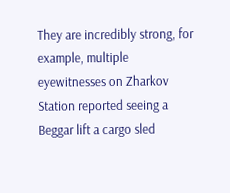They are incredibly strong, for example, multiple eyewitnesses on Zharkov Station reported seeing a Beggar lift a cargo sled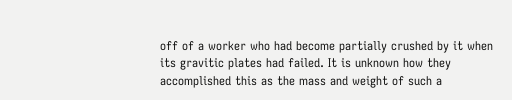off of a worker who had become partially crushed by it when its gravitic plates had failed. It is unknown how they accomplished this as the mass and weight of such a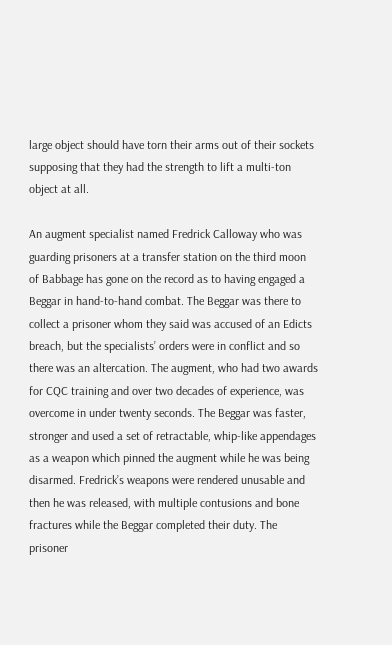large object should have torn their arms out of their sockets supposing that they had the strength to lift a multi-ton object at all.

An augment specialist named Fredrick Calloway who was guarding prisoners at a transfer station on the third moon of Babbage has gone on the record as to having engaged a Beggar in hand-to-hand combat. The Beggar was there to collect a prisoner whom they said was accused of an Edicts breach, but the specialists’ orders were in conflict and so there was an altercation. The augment, who had two awards for CQC training and over two decades of experience, was overcome in under twenty seconds. The Beggar was faster, stronger and used a set of retractable, whip-like appendages as a weapon which pinned the augment while he was being disarmed. Fredrick’s weapons were rendered unusable and then he was released, with multiple contusions and bone fractures while the Beggar completed their duty. The prisoner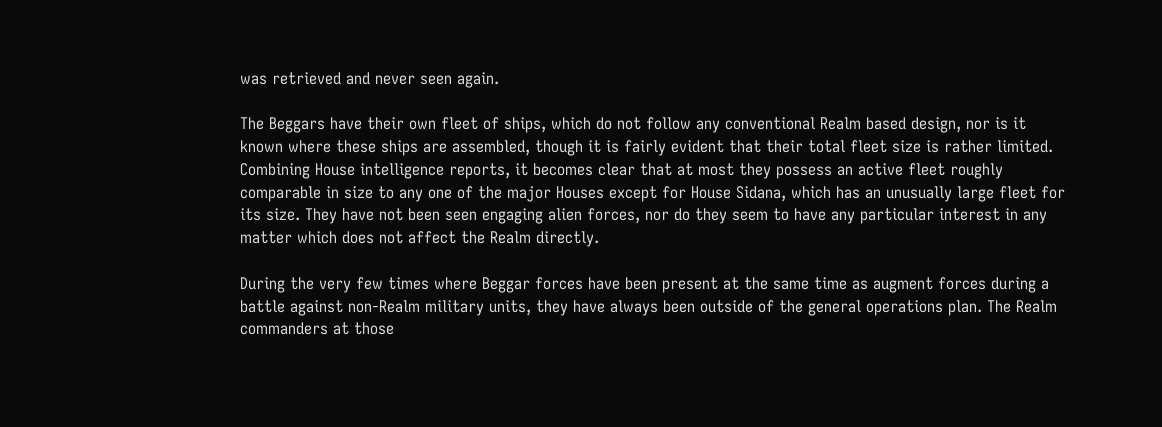was retrieved and never seen again.

The Beggars have their own fleet of ships, which do not follow any conventional Realm based design, nor is it known where these ships are assembled, though it is fairly evident that their total fleet size is rather limited. Combining House intelligence reports, it becomes clear that at most they possess an active fleet roughly comparable in size to any one of the major Houses except for House Sidana, which has an unusually large fleet for its size. They have not been seen engaging alien forces, nor do they seem to have any particular interest in any matter which does not affect the Realm directly.

During the very few times where Beggar forces have been present at the same time as augment forces during a battle against non-Realm military units, they have always been outside of the general operations plan. The Realm commanders at those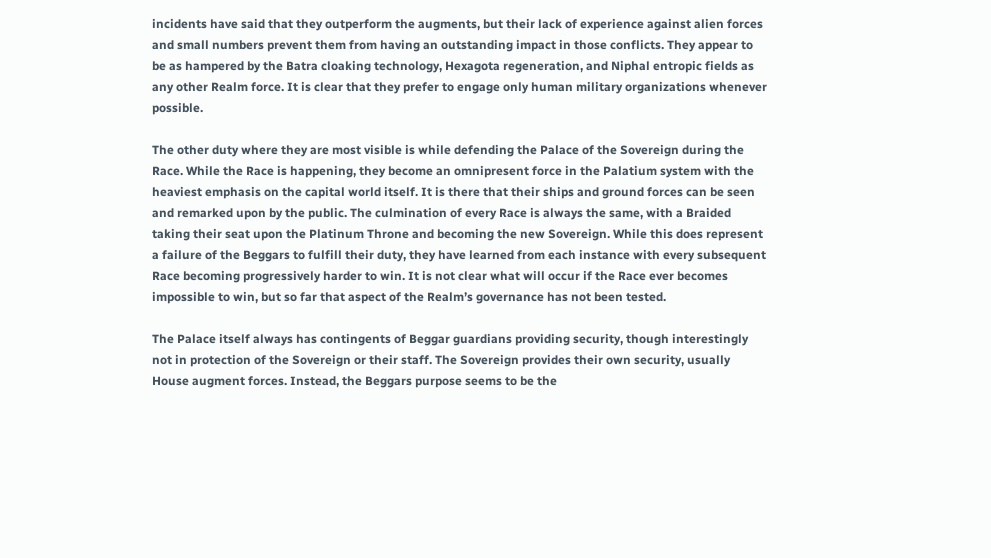incidents have said that they outperform the augments, but their lack of experience against alien forces and small numbers prevent them from having an outstanding impact in those conflicts. They appear to be as hampered by the Batra cloaking technology, Hexagota regeneration, and Niphal entropic fields as any other Realm force. It is clear that they prefer to engage only human military organizations whenever possible.

The other duty where they are most visible is while defending the Palace of the Sovereign during the Race. While the Race is happening, they become an omnipresent force in the Palatium system with the heaviest emphasis on the capital world itself. It is there that their ships and ground forces can be seen and remarked upon by the public. The culmination of every Race is always the same, with a Braided taking their seat upon the Platinum Throne and becoming the new Sovereign. While this does represent a failure of the Beggars to fulfill their duty, they have learned from each instance with every subsequent Race becoming progressively harder to win. It is not clear what will occur if the Race ever becomes impossible to win, but so far that aspect of the Realm’s governance has not been tested.

The Palace itself always has contingents of Beggar guardians providing security, though interestingly not in protection of the Sovereign or their staff. The Sovereign provides their own security, usually House augment forces. Instead, the Beggars purpose seems to be the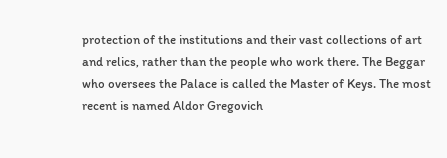protection of the institutions and their vast collections of art and relics, rather than the people who work there. The Beggar who oversees the Palace is called the Master of Keys. The most recent is named Aldor Gregovich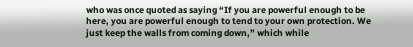who was once quoted as saying “If you are powerful enough to be here, you are powerful enough to tend to your own protection. We just keep the walls from coming down,” which while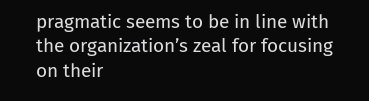pragmatic seems to be in line with the organization’s zeal for focusing on their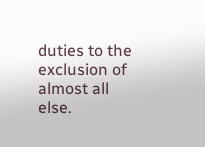duties to the exclusion of almost all else.